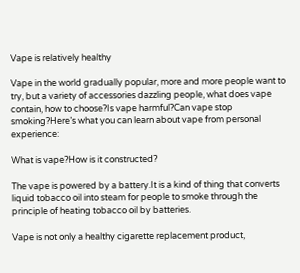Vape is relatively healthy

Vape in the world gradually popular, more and more people want to try, but a variety of accessories dazzling people, what does vape contain, how to choose?Is vape harmful?Can vape stop smoking?Here’s what you can learn about vape from personal experience:

What is vape?How is it constructed?

The vape is powered by a battery.It is a kind of thing that converts liquid tobacco oil into steam for people to smoke through the principle of heating tobacco oil by batteries.

Vape is not only a healthy cigarette replacement product,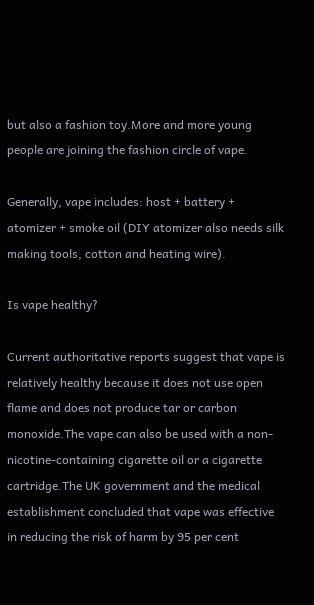but also a fashion toy.More and more young people are joining the fashion circle of vape.

Generally, vape includes: host + battery + atomizer + smoke oil (DIY atomizer also needs silk making tools, cotton and heating wire).

Is vape healthy?

Current authoritative reports suggest that vape is relatively healthy because it does not use open flame and does not produce tar or carbon monoxide.The vape can also be used with a non-nicotine-containing cigarette oil or a cigarette cartridge.The UK government and the medical establishment concluded that vape was effective in reducing the risk of harm by 95 per cent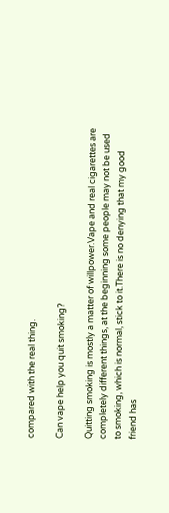compared with the real thing.

Can vape help you quit smoking?

Quitting smoking is mostly a matter of willpower.Vape and real cigarettes are completely different things, at the beginning some people may not be used to smoking, which is normal, stick to it.There is no denying that my good friend has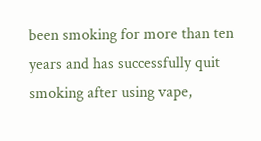been smoking for more than ten years and has successfully quit smoking after using vape,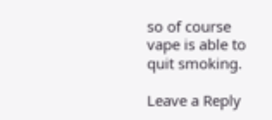so of course vape is able to quit smoking.

Leave a Reply